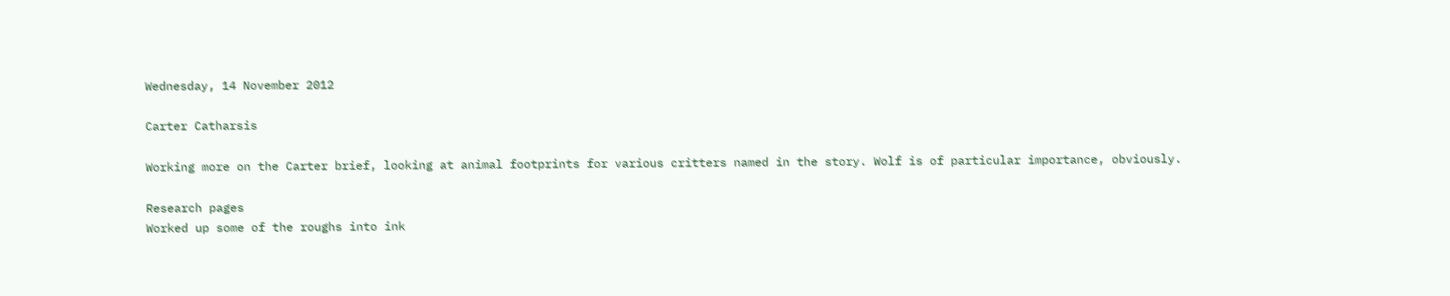Wednesday, 14 November 2012

Carter Catharsis

Working more on the Carter brief, looking at animal footprints for various critters named in the story. Wolf is of particular importance, obviously.

Research pages
Worked up some of the roughs into ink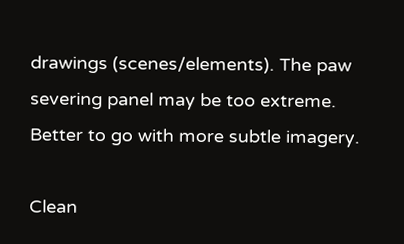drawings (scenes/elements). The paw severing panel may be too extreme. Better to go with more subtle imagery.

Clean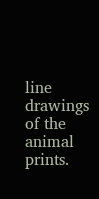line drawings of the animal prints.